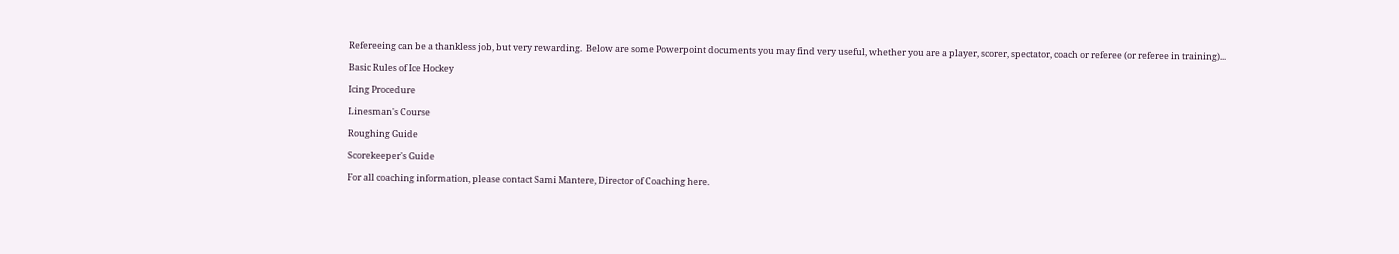Refereeing can be a thankless job, but very rewarding.  Below are some Powerpoint documents you may find very useful, whether you are a player, scorer, spectator, coach or referee (or referee in training)...

Basic Rules of Ice Hockey

Icing Procedure

Linesman's Course

Roughing Guide

Scorekeeper's Guide

For all coaching information, please contact Sami Mantere, Director of Coaching here.